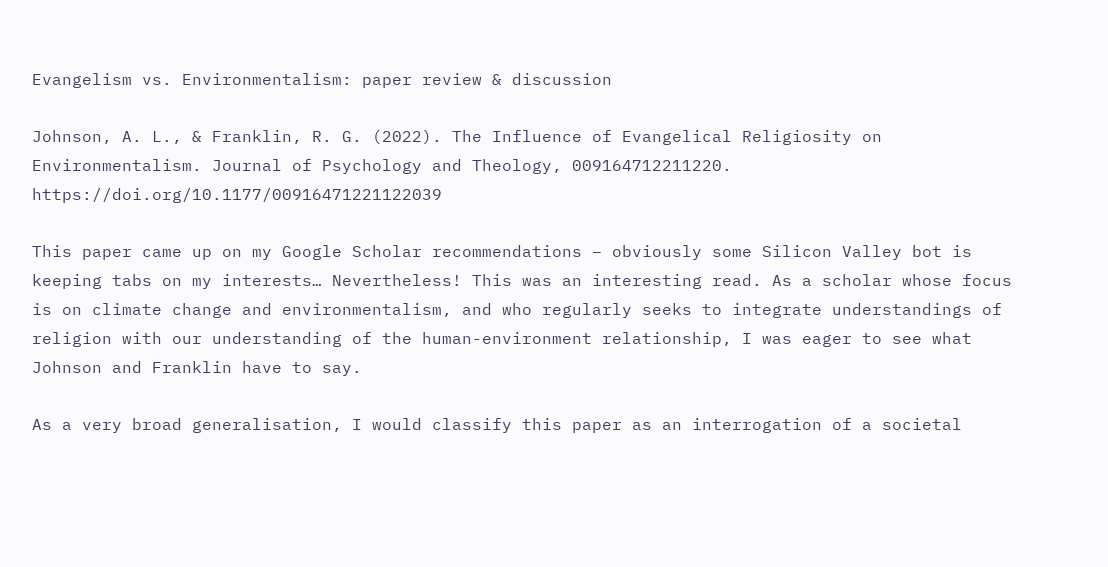Evangelism vs. Environmentalism: paper review & discussion

Johnson, A. L., & Franklin, R. G. (2022). The Influence of Evangelical Religiosity on Environmentalism. Journal of Psychology and Theology, 009164712211220. https://doi.org/10.1177/00916471221122039

This paper came up on my Google Scholar recommendations – obviously some Silicon Valley bot is keeping tabs on my interests… Nevertheless! This was an interesting read. As a scholar whose focus is on climate change and environmentalism, and who regularly seeks to integrate understandings of religion with our understanding of the human-environment relationship, I was eager to see what Johnson and Franklin have to say.

As a very broad generalisation, I would classify this paper as an interrogation of a societal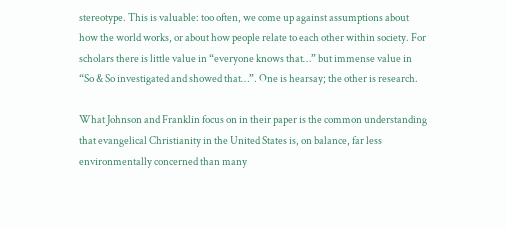stereotype. This is valuable: too often, we come up against assumptions about how the world works, or about how people relate to each other within society. For scholars there is little value in “everyone knows that…” but immense value in “So & So investigated and showed that…”. One is hearsay; the other is research.

What Johnson and Franklin focus on in their paper is the common understanding that evangelical Christianity in the United States is, on balance, far less environmentally concerned than many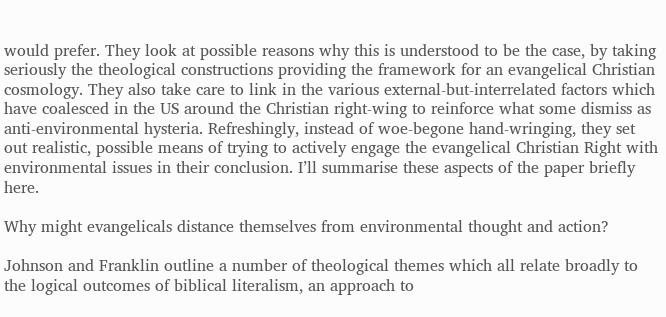would prefer. They look at possible reasons why this is understood to be the case, by taking seriously the theological constructions providing the framework for an evangelical Christian cosmology. They also take care to link in the various external-but-interrelated factors which have coalesced in the US around the Christian right-wing to reinforce what some dismiss as anti-environmental hysteria. Refreshingly, instead of woe-begone hand-wringing, they set out realistic, possible means of trying to actively engage the evangelical Christian Right with environmental issues in their conclusion. I’ll summarise these aspects of the paper briefly here.

Why might evangelicals distance themselves from environmental thought and action?

Johnson and Franklin outline a number of theological themes which all relate broadly to the logical outcomes of biblical literalism, an approach to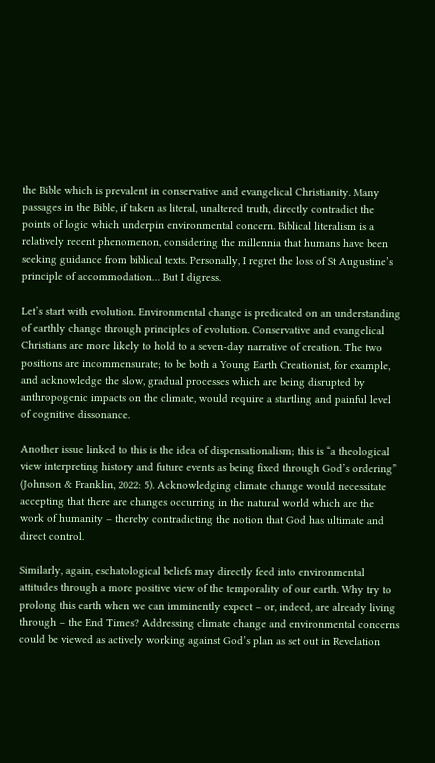the Bible which is prevalent in conservative and evangelical Christianity. Many passages in the Bible, if taken as literal, unaltered truth, directly contradict the points of logic which underpin environmental concern. Biblical literalism is a relatively recent phenomenon, considering the millennia that humans have been seeking guidance from biblical texts. Personally, I regret the loss of St Augustine’s principle of accommodation… But I digress.

Let’s start with evolution. Environmental change is predicated on an understanding of earthly change through principles of evolution. Conservative and evangelical Christians are more likely to hold to a seven-day narrative of creation. The two positions are incommensurate; to be both a Young Earth Creationist, for example, and acknowledge the slow, gradual processes which are being disrupted by anthropogenic impacts on the climate, would require a startling and painful level of cognitive dissonance.

Another issue linked to this is the idea of dispensationalism; this is “a theological view interpreting history and future events as being fixed through God’s ordering” (Johnson & Franklin, 2022: 5). Acknowledging climate change would necessitate accepting that there are changes occurring in the natural world which are the work of humanity – thereby contradicting the notion that God has ultimate and direct control.

Similarly, again, eschatological beliefs may directly feed into environmental attitudes through a more positive view of the temporality of our earth. Why try to prolong this earth when we can imminently expect – or, indeed, are already living through – the End Times? Addressing climate change and environmental concerns could be viewed as actively working against God’s plan as set out in Revelation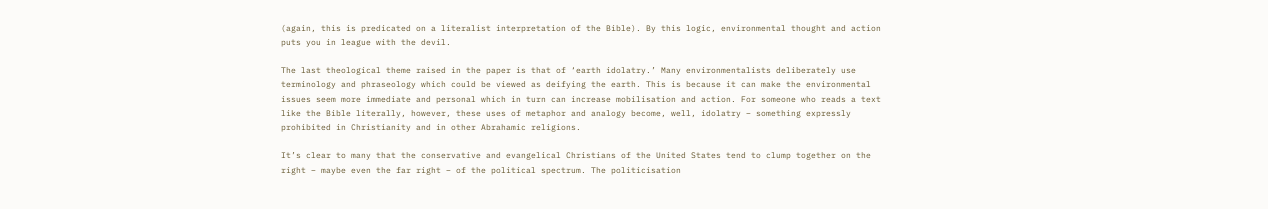(again, this is predicated on a literalist interpretation of the Bible). By this logic, environmental thought and action puts you in league with the devil.

The last theological theme raised in the paper is that of ‘earth idolatry.’ Many environmentalists deliberately use terminology and phraseology which could be viewed as deifying the earth. This is because it can make the environmental issues seem more immediate and personal which in turn can increase mobilisation and action. For someone who reads a text like the Bible literally, however, these uses of metaphor and analogy become, well, idolatry – something expressly prohibited in Christianity and in other Abrahamic religions.

It’s clear to many that the conservative and evangelical Christians of the United States tend to clump together on the right – maybe even the far right – of the political spectrum. The politicisation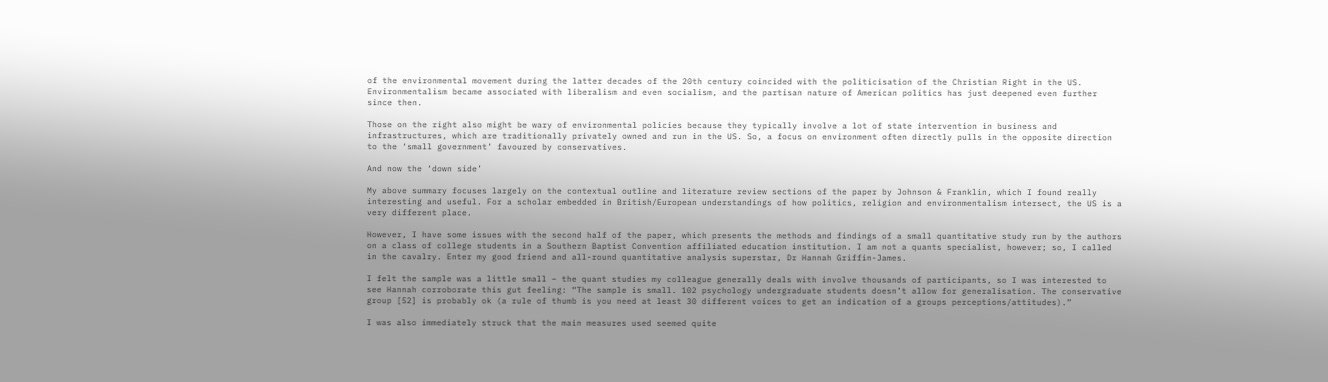of the environmental movement during the latter decades of the 20th century coincided with the politicisation of the Christian Right in the US. Environmentalism became associated with liberalism and even socialism, and the partisan nature of American politics has just deepened even further since then.

Those on the right also might be wary of environmental policies because they typically involve a lot of state intervention in business and infrastructures, which are traditionally privately owned and run in the US. So, a focus on environment often directly pulls in the opposite direction to the ‘small government’ favoured by conservatives.

And now the ‘down side’

My above summary focuses largely on the contextual outline and literature review sections of the paper by Johnson & Franklin, which I found really interesting and useful. For a scholar embedded in British/European understandings of how politics, religion and environmentalism intersect, the US is a very different place.

However, I have some issues with the second half of the paper, which presents the methods and findings of a small quantitative study run by the authors on a class of college students in a Southern Baptist Convention affiliated education institution. I am not a quants specialist, however; so, I called in the cavalry. Enter my good friend and all-round quantitative analysis superstar, Dr Hannah Griffin-James.

I felt the sample was a little small – the quant studies my colleague generally deals with involve thousands of participants, so I was interested to see Hannah corroborate this gut feeling: “The sample is small. 102 psychology undergraduate students doesn’t allow for generalisation. The conservative group [52] is probably ok (a rule of thumb is you need at least 30 different voices to get an indication of a groups perceptions/attitudes).”

I was also immediately struck that the main measures used seemed quite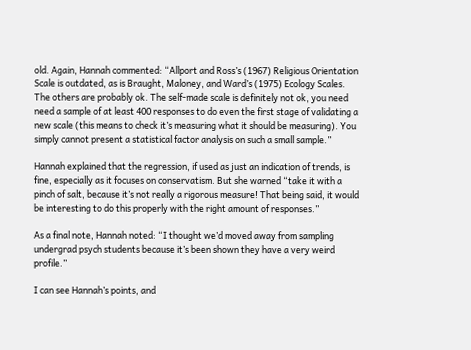old. Again, Hannah commented: “Allport and Ross’s (1967) Religious Orientation Scale is outdated, as is Braught, Maloney, and Ward’s (1975) Ecology Scales. The others are probably ok. The self-made scale is definitely not ok, you need need a sample of at least 400 responses to do even the first stage of validating a new scale (this means to check it’s measuring what it should be measuring). You simply cannot present a statistical factor analysis on such a small sample.”

Hannah explained that the regression, if used as just an indication of trends, is fine, especially as it focuses on conservatism. But she warned “take it with a pinch of salt, because it’s not really a rigorous measure! That being said, it would be interesting to do this properly with the right amount of responses.”

As a final note, Hannah noted: “I thought we’d moved away from sampling undergrad psych students because it’s been shown they have a very weird profile.”

I can see Hannah’s points, and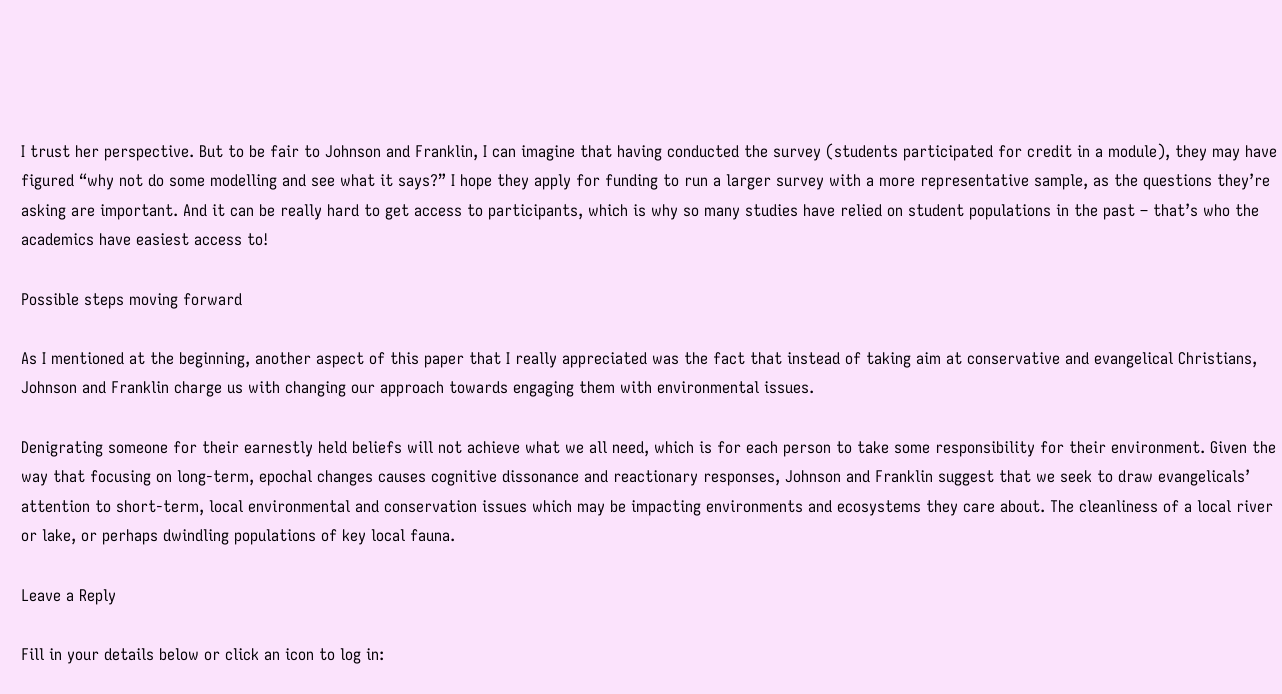I trust her perspective. But to be fair to Johnson and Franklin, I can imagine that having conducted the survey (students participated for credit in a module), they may have figured “why not do some modelling and see what it says?” I hope they apply for funding to run a larger survey with a more representative sample, as the questions they’re asking are important. And it can be really hard to get access to participants, which is why so many studies have relied on student populations in the past – that’s who the academics have easiest access to!

Possible steps moving forward

As I mentioned at the beginning, another aspect of this paper that I really appreciated was the fact that instead of taking aim at conservative and evangelical Christians, Johnson and Franklin charge us with changing our approach towards engaging them with environmental issues.

Denigrating someone for their earnestly held beliefs will not achieve what we all need, which is for each person to take some responsibility for their environment. Given the way that focusing on long-term, epochal changes causes cognitive dissonance and reactionary responses, Johnson and Franklin suggest that we seek to draw evangelicals’ attention to short-term, local environmental and conservation issues which may be impacting environments and ecosystems they care about. The cleanliness of a local river or lake, or perhaps dwindling populations of key local fauna.

Leave a Reply

Fill in your details below or click an icon to log in: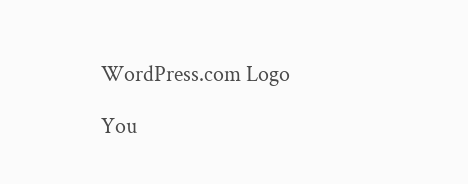WordPress.com Logo

You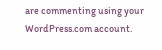are commenting using your WordPress.com account.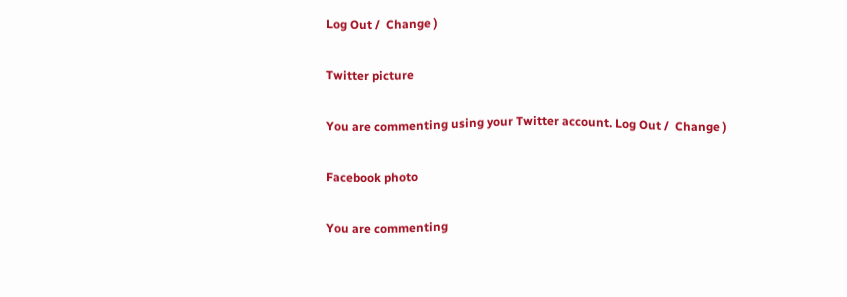Log Out /  Change )

Twitter picture

You are commenting using your Twitter account. Log Out /  Change )

Facebook photo

You are commenting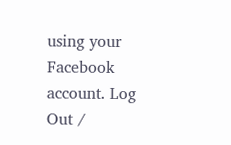using your Facebook account. Log Out /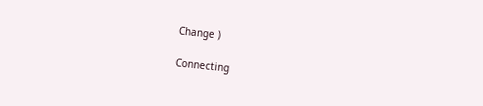Change )

Connecting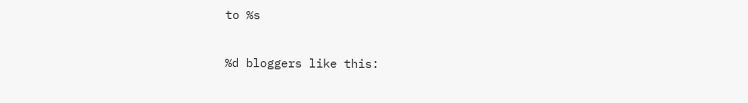to %s

%d bloggers like this: